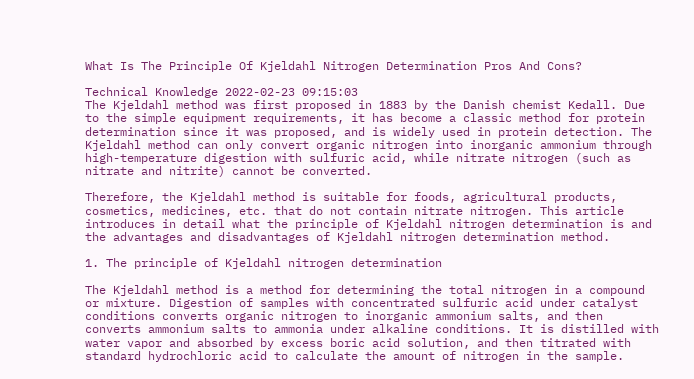What Is The Principle Of Kjeldahl Nitrogen Determination Pros And Cons?

Technical Knowledge 2022-02-23 09:15:03
The Kjeldahl method was first proposed in 1883 by the Danish chemist Kedall. Due to the simple equipment requirements, it has become a classic method for protein determination since it was proposed, and is widely used in protein detection. The Kjeldahl method can only convert organic nitrogen into inorganic ammonium through high-temperature digestion with sulfuric acid, while nitrate nitrogen (such as nitrate and nitrite) cannot be converted.

Therefore, the Kjeldahl method is suitable for foods, agricultural products, cosmetics, medicines, etc. that do not contain nitrate nitrogen. This article introduces in detail what the principle of Kjeldahl nitrogen determination is and the advantages and disadvantages of Kjeldahl nitrogen determination method.

1. The principle of Kjeldahl nitrogen determination

The Kjeldahl method is a method for determining the total nitrogen in a compound or mixture. Digestion of samples with concentrated sulfuric acid under catalyst conditions converts organic nitrogen to inorganic ammonium salts, and then converts ammonium salts to ammonia under alkaline conditions. It is distilled with water vapor and absorbed by excess boric acid solution, and then titrated with standard hydrochloric acid to calculate the amount of nitrogen in the sample.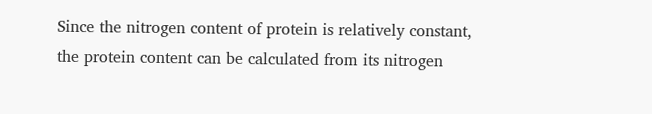Since the nitrogen content of protein is relatively constant, the protein content can be calculated from its nitrogen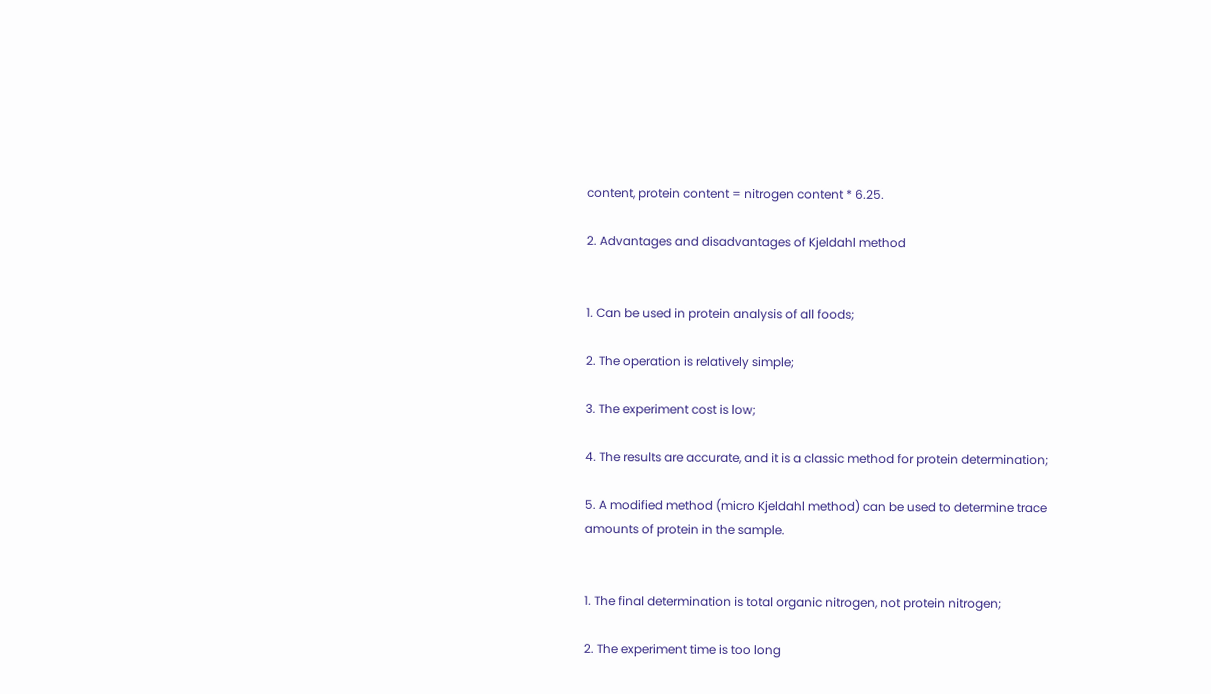content, protein content = nitrogen content * 6.25.

2. Advantages and disadvantages of Kjeldahl method


1. Can be used in protein analysis of all foods;

2. The operation is relatively simple;

3. The experiment cost is low;

4. The results are accurate, and it is a classic method for protein determination;

5. A modified method (micro Kjeldahl method) can be used to determine trace amounts of protein in the sample.


1. The final determination is total organic nitrogen, not protein nitrogen;

2. The experiment time is too long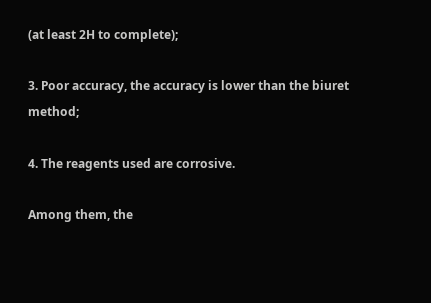(at least 2H to complete);

3. Poor accuracy, the accuracy is lower than the biuret method;

4. The reagents used are corrosive.

Among them, the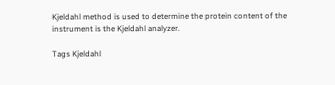Kjeldahl method is used to determine the protein content of the instrument is the Kjeldahl analyzer.

Tags Kjeldahl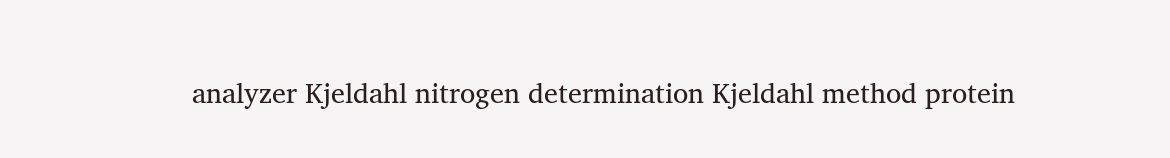analyzer Kjeldahl nitrogen determination Kjeldahl method protein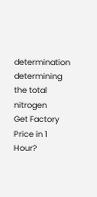determination determining the total nitrogen
Get Factory Price in 1 Hour?